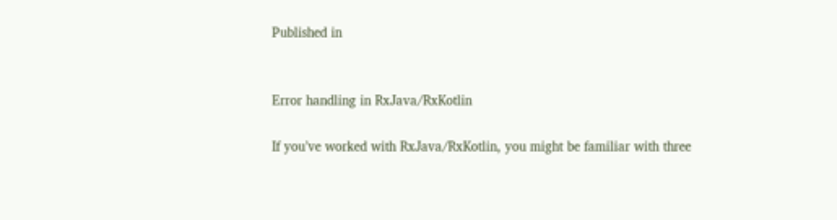Published in


Error handling in RxJava/RxKotlin

If you’ve worked with RxJava/RxKotlin, you might be familiar with three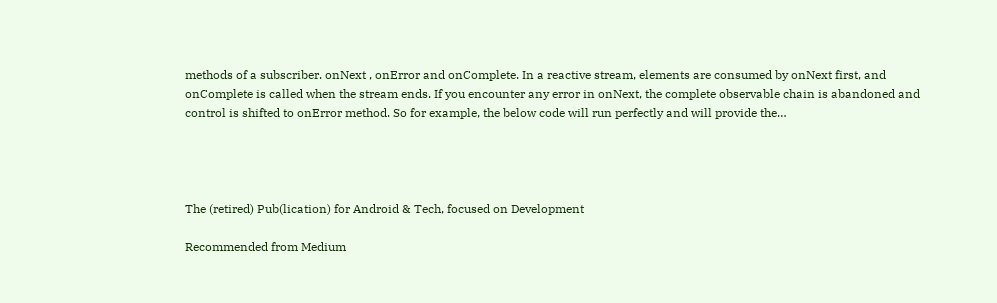methods of a subscriber. onNext , onError and onComplete. In a reactive stream, elements are consumed by onNext first, and onComplete is called when the stream ends. If you encounter any error in onNext, the complete observable chain is abandoned and control is shifted to onError method. So for example, the below code will run perfectly and will provide the…




The (retired) Pub(lication) for Android & Tech, focused on Development

Recommended from Medium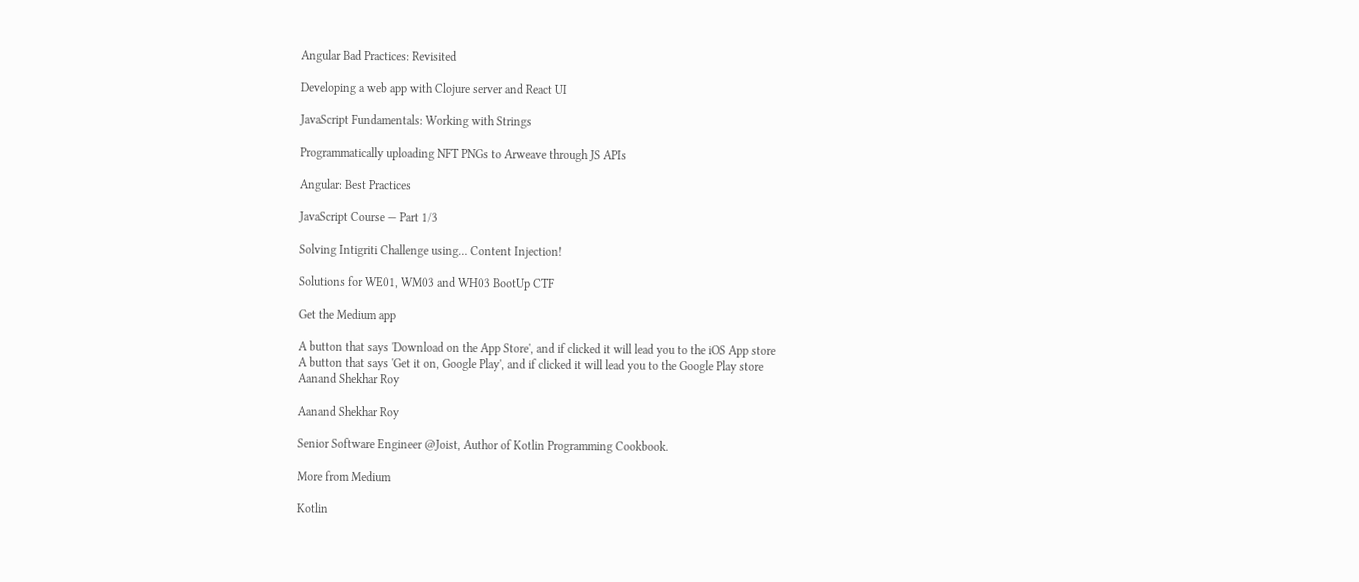Angular Bad Practices: Revisited

Developing a web app with Clojure server and React UI

JavaScript Fundamentals: Working with Strings

Programmatically uploading NFT PNGs to Arweave through JS APIs

Angular: Best Practices

JavaScript Course — Part 1/3

Solving Intigriti Challenge using… Content Injection!

Solutions for WE01, WM03 and WH03 BootUp CTF

Get the Medium app

A button that says 'Download on the App Store', and if clicked it will lead you to the iOS App store
A button that says 'Get it on, Google Play', and if clicked it will lead you to the Google Play store
Aanand Shekhar Roy

Aanand Shekhar Roy

Senior Software Engineer @Joist, Author of Kotlin Programming Cookbook.

More from Medium

Kotlin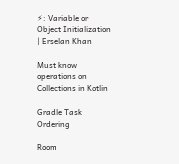⚡: Variable or Object Initialization | Erselan Khan

Must know operations on Collections in Kotlin

Gradle Task Ordering

Room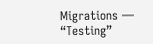Migrations — “Testing”